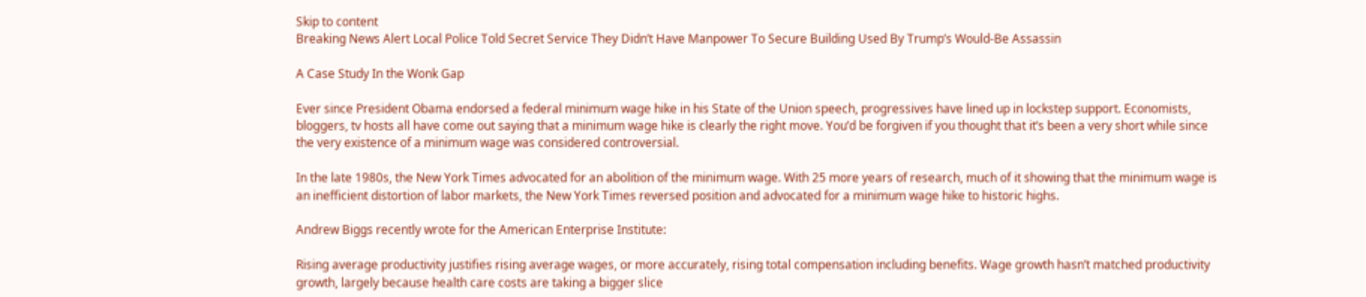Skip to content
Breaking News Alert Local Police Told Secret Service They Didn’t Have Manpower To Secure Building Used By Trump’s Would-Be Assassin

A Case Study In the Wonk Gap

Ever since President Obama endorsed a federal minimum wage hike in his State of the Union speech, progressives have lined up in lockstep support. Economists, bloggers, tv hosts all have come out saying that a minimum wage hike is clearly the right move. You’d be forgiven if you thought that it’s been a very short while since the very existence of a minimum wage was considered controversial.

In the late 1980s, the New York Times advocated for an abolition of the minimum wage. With 25 more years of research, much of it showing that the minimum wage is an inefficient distortion of labor markets, the New York Times reversed position and advocated for a minimum wage hike to historic highs.

Andrew Biggs recently wrote for the American Enterprise Institute:

Rising average productivity justifies rising average wages, or more accurately, rising total compensation including benefits. Wage growth hasn’t matched productivity growth, largely because health care costs are taking a bigger slice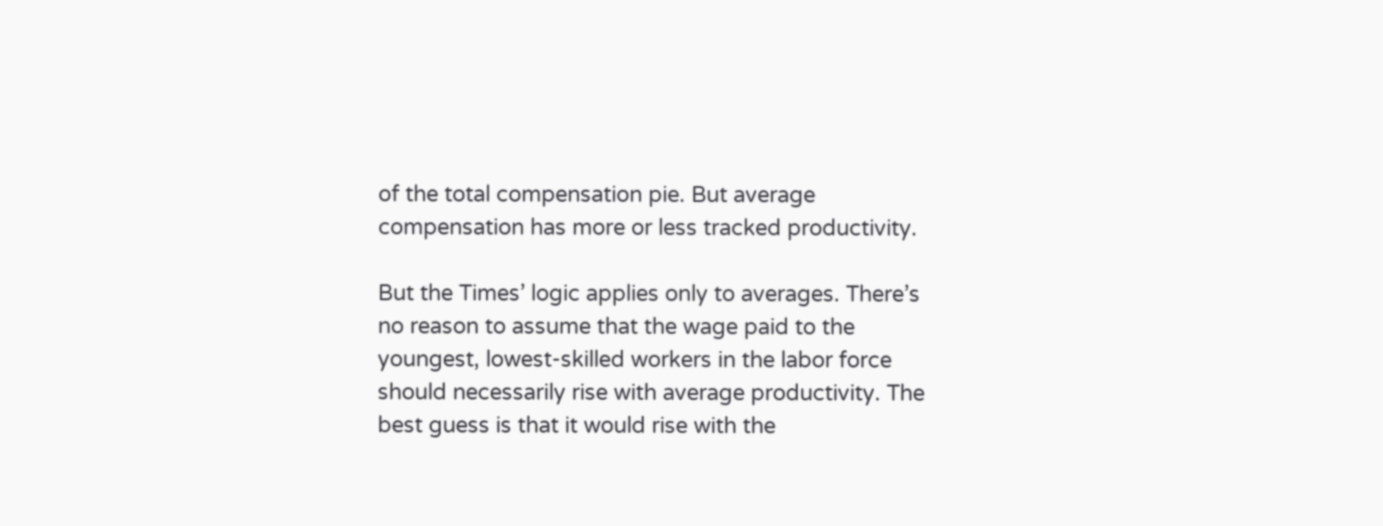of the total compensation pie. But average compensation has more or less tracked productivity.

But the Times’ logic applies only to averages. There’s no reason to assume that the wage paid to the youngest, lowest-skilled workers in the labor force should necessarily rise with average productivity. The best guess is that it would rise with the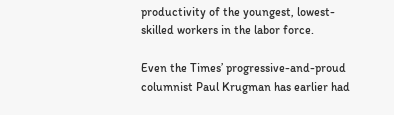productivity of the youngest, lowest-skilled workers in the labor force.

Even the Times’ progressive-and-proud columnist Paul Krugman has earlier had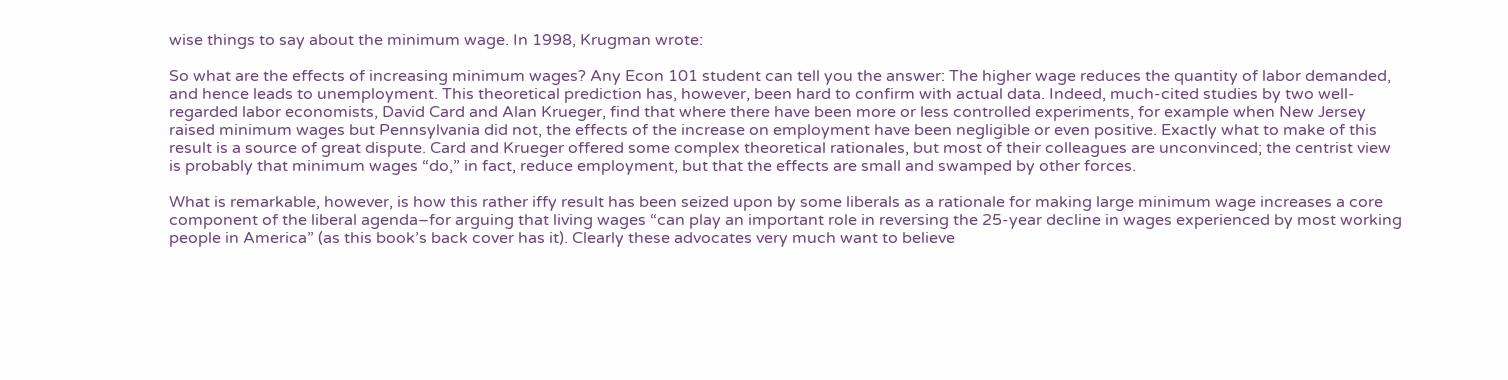wise things to say about the minimum wage. In 1998, Krugman wrote:

So what are the effects of increasing minimum wages? Any Econ 101 student can tell you the answer: The higher wage reduces the quantity of labor demanded, and hence leads to unemployment. This theoretical prediction has, however, been hard to confirm with actual data. Indeed, much-cited studies by two well-regarded labor economists, David Card and Alan Krueger, find that where there have been more or less controlled experiments, for example when New Jersey raised minimum wages but Pennsylvania did not, the effects of the increase on employment have been negligible or even positive. Exactly what to make of this result is a source of great dispute. Card and Krueger offered some complex theoretical rationales, but most of their colleagues are unconvinced; the centrist view is probably that minimum wages “do,” in fact, reduce employment, but that the effects are small and swamped by other forces.

What is remarkable, however, is how this rather iffy result has been seized upon by some liberals as a rationale for making large minimum wage increases a core component of the liberal agenda–for arguing that living wages “can play an important role in reversing the 25-year decline in wages experienced by most working people in America” (as this book’s back cover has it). Clearly these advocates very much want to believe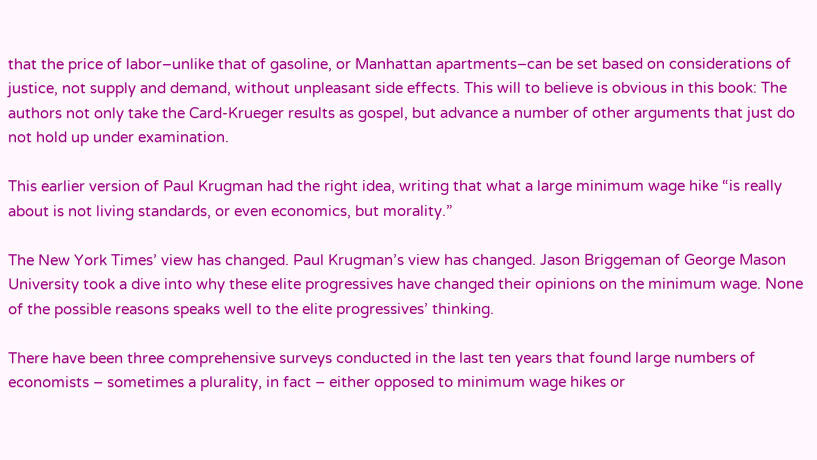that the price of labor–unlike that of gasoline, or Manhattan apartments–can be set based on considerations of justice, not supply and demand, without unpleasant side effects. This will to believe is obvious in this book: The authors not only take the Card-Krueger results as gospel, but advance a number of other arguments that just do not hold up under examination.

This earlier version of Paul Krugman had the right idea, writing that what a large minimum wage hike “is really about is not living standards, or even economics, but morality.”

The New York Times’ view has changed. Paul Krugman’s view has changed. Jason Briggeman of George Mason University took a dive into why these elite progressives have changed their opinions on the minimum wage. None of the possible reasons speaks well to the elite progressives’ thinking.

There have been three comprehensive surveys conducted in the last ten years that found large numbers of economists – sometimes a plurality, in fact – either opposed to minimum wage hikes or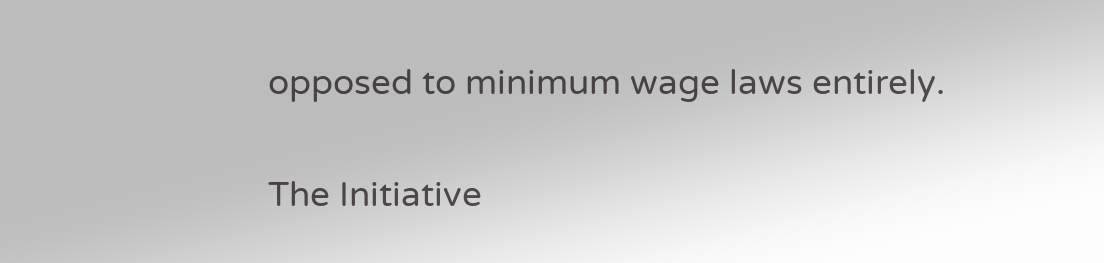opposed to minimum wage laws entirely.

The Initiative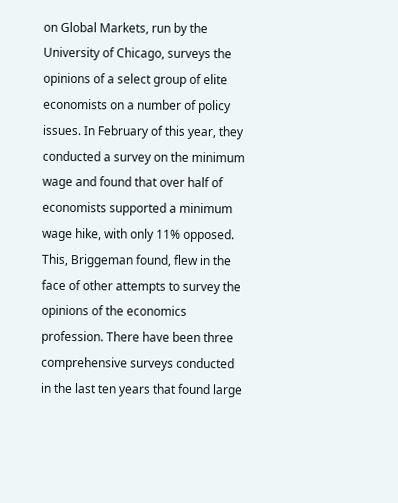on Global Markets, run by the University of Chicago, surveys the opinions of a select group of elite economists on a number of policy issues. In February of this year, they conducted a survey on the minimum wage and found that over half of economists supported a minimum wage hike, with only 11% opposed. This, Briggeman found, flew in the face of other attempts to survey the opinions of the economics profession. There have been three comprehensive surveys conducted in the last ten years that found large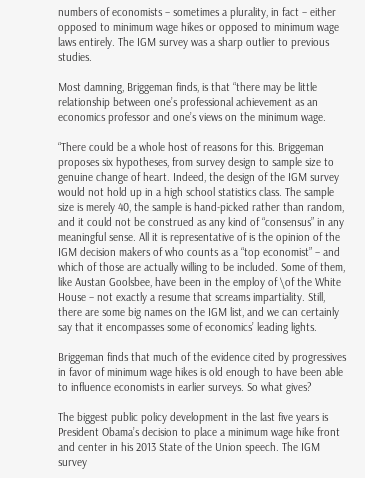numbers of economists – sometimes a plurality, in fact – either opposed to minimum wage hikes or opposed to minimum wage laws entirely. The IGM survey was a sharp outlier to previous studies.

Most damning, Briggeman finds, is that “there may be little relationship between one’s professional achievement as an economics professor and one’s views on the minimum wage.

“There could be a whole host of reasons for this. Briggeman proposes six hypotheses, from survey design to sample size to genuine change of heart. Indeed, the design of the IGM survey would not hold up in a high school statistics class. The sample size is merely 40, the sample is hand-picked rather than random, and it could not be construed as any kind of “consensus” in any meaningful sense. All it is representative of is the opinion of the IGM decision makers of who counts as a “top economist” – and which of those are actually willing to be included. Some of them, like Austan Goolsbee, have been in the employ of \of the White House – not exactly a resume that screams impartiality. Still, there are some big names on the IGM list, and we can certainly say that it encompasses some of economics’ leading lights.

Briggeman finds that much of the evidence cited by progressives in favor of minimum wage hikes is old enough to have been able to influence economists in earlier surveys. So what gives?

The biggest public policy development in the last five years is President Obama’s decision to place a minimum wage hike front and center in his 2013 State of the Union speech. The IGM survey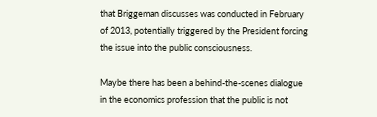that Briggeman discusses was conducted in February of 2013, potentially triggered by the President forcing the issue into the public consciousness.

Maybe there has been a behind-the-scenes dialogue in the economics profession that the public is not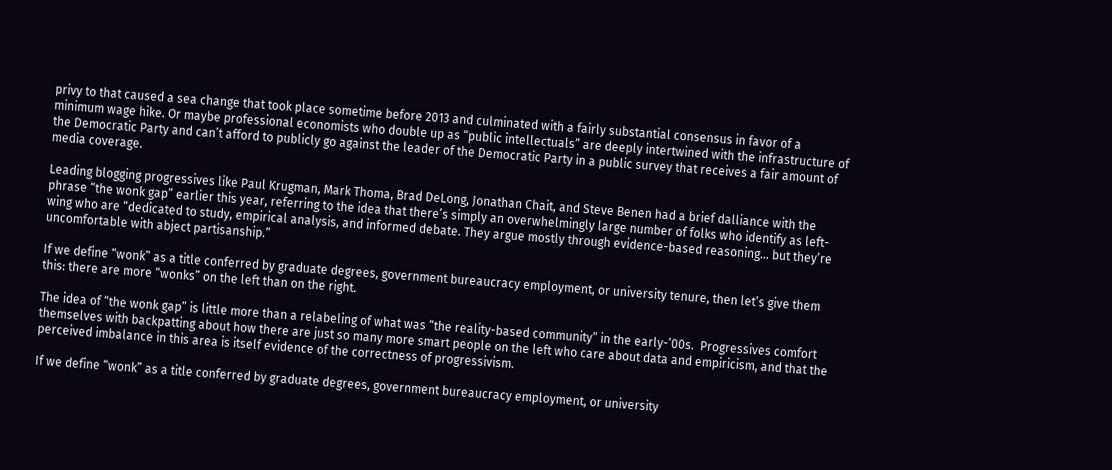privy to that caused a sea change that took place sometime before 2013 and culminated with a fairly substantial consensus in favor of a minimum wage hike. Or maybe professional economists who double up as “public intellectuals” are deeply intertwined with the infrastructure of the Democratic Party and can’t afford to publicly go against the leader of the Democratic Party in a public survey that receives a fair amount of media coverage.

Leading blogging progressives like Paul Krugman, Mark Thoma, Brad DeLong, Jonathan Chait, and Steve Benen had a brief dalliance with the phrase “the wonk gap” earlier this year, referring to the idea that there’s simply an overwhelmingly large number of folks who identify as left-wing who are “dedicated to study, empirical analysis, and informed debate. They argue mostly through evidence-based reasoning… but they’re uncomfortable with abject partisanship.”

If we define “wonk” as a title conferred by graduate degrees, government bureaucracy employment, or university tenure, then let’s give them this: there are more “wonks” on the left than on the right.

The idea of “the wonk gap” is little more than a relabeling of what was “the reality-based community” in the early-’00s.  Progressives comfort themselves with backpatting about how there are just so many more smart people on the left who care about data and empiricism, and that the perceived imbalance in this area is itself evidence of the correctness of progressivism.

If we define “wonk” as a title conferred by graduate degrees, government bureaucracy employment, or university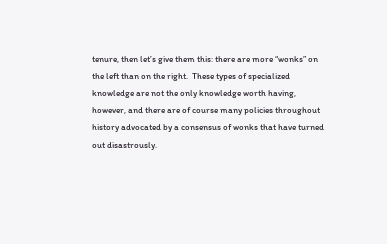tenure, then let’s give them this: there are more “wonks” on the left than on the right.  These types of specialized knowledge are not the only knowledge worth having, however, and there are of course many policies throughout history advocated by a consensus of wonks that have turned out disastrously.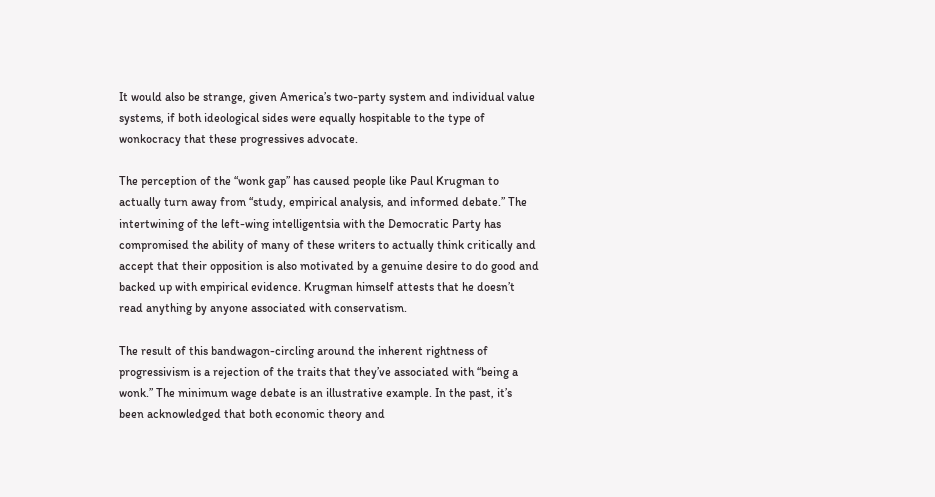It would also be strange, given America’s two-party system and individual value systems, if both ideological sides were equally hospitable to the type of wonkocracy that these progressives advocate.

The perception of the “wonk gap” has caused people like Paul Krugman to actually turn away from “study, empirical analysis, and informed debate.” The intertwining of the left-wing intelligentsia with the Democratic Party has compromised the ability of many of these writers to actually think critically and accept that their opposition is also motivated by a genuine desire to do good and backed up with empirical evidence. Krugman himself attests that he doesn’t read anything by anyone associated with conservatism.

The result of this bandwagon-circling around the inherent rightness of progressivism is a rejection of the traits that they’ve associated with “being a wonk.” The minimum wage debate is an illustrative example. In the past, it’s been acknowledged that both economic theory and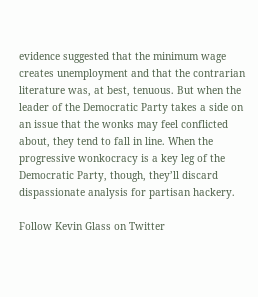evidence suggested that the minimum wage creates unemployment and that the contrarian literature was, at best, tenuous. But when the leader of the Democratic Party takes a side on an issue that the wonks may feel conflicted about, they tend to fall in line. When the progressive wonkocracy is a key leg of the Democratic Party, though, they’ll discard dispassionate analysis for partisan hackery.

Follow Kevin Glass on Twitter